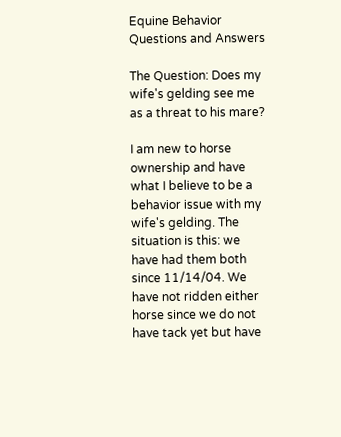Equine Behavior Questions and Answers

The Question: Does my wife's gelding see me as a threat to his mare?

I am new to horse ownership and have what I believe to be a behavior issue with my wife's gelding. The situation is this: we have had them both since 11/14/04. We have not ridden either horse since we do not have tack yet but have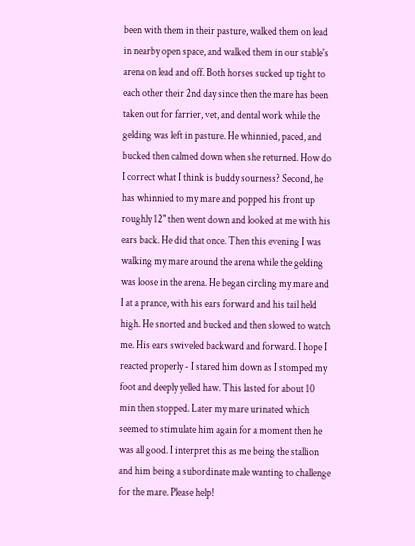been with them in their pasture, walked them on lead in nearby open space, and walked them in our stable's arena on lead and off. Both horses sucked up tight to each other their 2nd day since then the mare has been taken out for farrier, vet, and dental work while the gelding was left in pasture. He whinnied, paced, and bucked then calmed down when she returned. How do I correct what I think is buddy sourness? Second, he has whinnied to my mare and popped his front up roughly 12" then went down and looked at me with his ears back. He did that once. Then this evening I was walking my mare around the arena while the gelding was loose in the arena. He began circling my mare and I at a prance, with his ears forward and his tail held high. He snorted and bucked and then slowed to watch me. His ears swiveled backward and forward. I hope I reacted properly - I stared him down as I stomped my foot and deeply yelled haw. This lasted for about 10 min then stopped. Later my mare urinated which seemed to stimulate him again for a moment then he was all good. I interpret this as me being the stallion and him being a subordinate male wanting to challenge for the mare. Please help!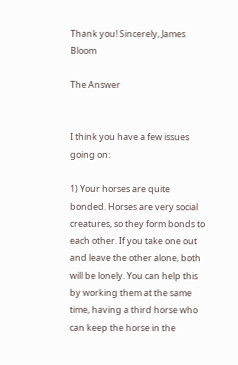Thank you! Sincerely, James Bloom

The Answer


I think you have a few issues going on:

1) Your horses are quite bonded. Horses are very social creatures, so they form bonds to each other. If you take one out and leave the other alone, both will be lonely. You can help this by working them at the same time, having a third horse who can keep the horse in the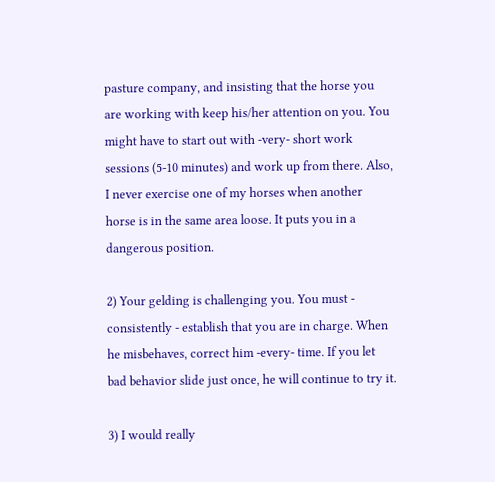pasture company, and insisting that the horse you are working with keep his/her attention on you. You might have to start out with -very- short work sessions (5-10 minutes) and work up from there. Also, I never exercise one of my horses when another horse is in the same area loose. It puts you in a dangerous position.

2) Your gelding is challenging you. You must - consistently - establish that you are in charge. When he misbehaves, correct him -every- time. If you let bad behavior slide just once, he will continue to try it.

3) I would really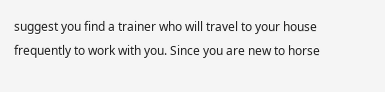suggest you find a trainer who will travel to your house frequently to work with you. Since you are new to horse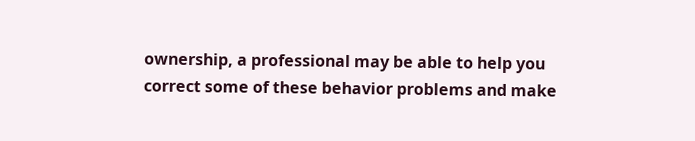ownership, a professional may be able to help you correct some of these behavior problems and make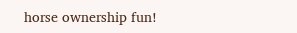horse ownership fun!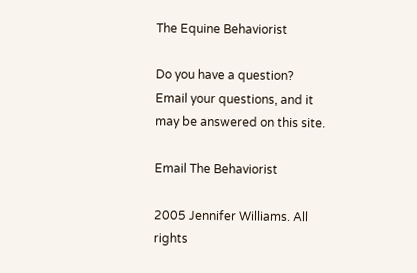The Equine Behaviorist

Do you have a question? Email your questions, and it may be answered on this site.

Email The Behaviorist

2005 Jennifer Williams. All rights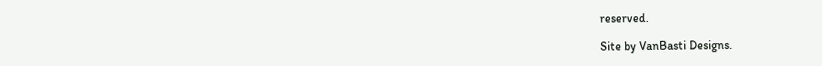reserved.

Site by VanBasti Designs.